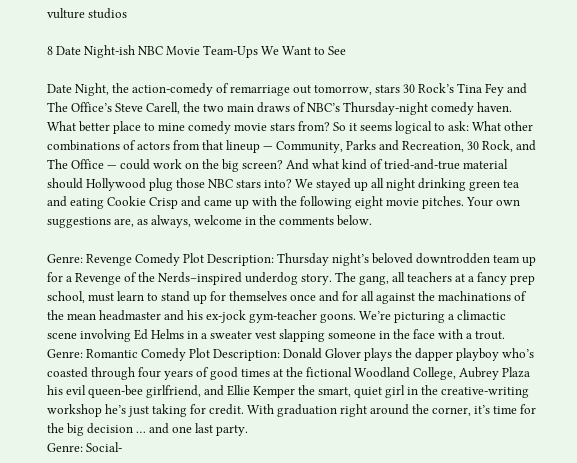vulture studios

8 Date Night-ish NBC Movie Team-Ups We Want to See

Date Night, the action-comedy of remarriage out tomorrow, stars 30 Rock’s Tina Fey and The Office’s Steve Carell, the two main draws of NBC’s Thursday-night comedy haven. What better place to mine comedy movie stars from? So it seems logical to ask: What other combinations of actors from that lineup — Community, Parks and Recreation, 30 Rock, and The Office — could work on the big screen? And what kind of tried-and-true material should Hollywood plug those NBC stars into? We stayed up all night drinking green tea and eating Cookie Crisp and came up with the following eight movie pitches. Your own suggestions are, as always, welcome in the comments below.

Genre: Revenge Comedy Plot Description: Thursday night’s beloved downtrodden team up for a Revenge of the Nerds–inspired underdog story. The gang, all teachers at a fancy prep school, must learn to stand up for themselves once and for all against the machinations of the mean headmaster and his ex-jock gym-teacher goons. We’re picturing a climactic scene involving Ed Helms in a sweater vest slapping someone in the face with a trout.
Genre: Romantic Comedy Plot Description: Donald Glover plays the dapper playboy who’s coasted through four years of good times at the fictional Woodland College, Aubrey Plaza his evil queen-bee girlfriend, and Ellie Kemper the smart, quiet girl in the creative-writing workshop he’s just taking for credit. With graduation right around the corner, it’s time for the big decision … and one last party.
Genre: Social-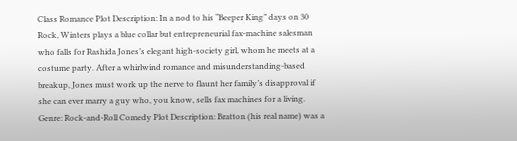Class Romance Plot Description: In a nod to his “Beeper King” days on 30 Rock, Winters plays a blue collar but entrepreneurial fax-machine salesman who falls for Rashida Jones’s elegant high-society girl, whom he meets at a costume party. After a whirlwind romance and misunderstanding-based breakup, Jones must work up the nerve to flaunt her family’s disapproval if she can ever marry a guy who, you know, sells fax machines for a living.
Genre: Rock-and-Roll Comedy Plot Description: Bratton (his real name) was a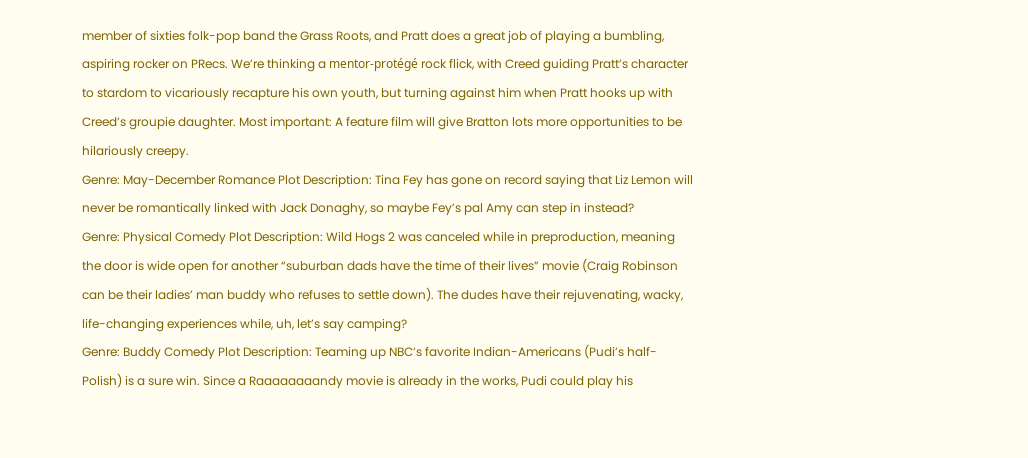member of sixties folk-pop band the Grass Roots, and Pratt does a great job of playing a bumbling, aspiring rocker on PRecs. We’re thinking a mentor-protégé rock flick, with Creed guiding Pratt’s character to stardom to vicariously recapture his own youth, but turning against him when Pratt hooks up with Creed’s groupie daughter. Most important: A feature film will give Bratton lots more opportunities to be hilariously creepy.
Genre: May-December Romance Plot Description: Tina Fey has gone on record saying that Liz Lemon will never be romantically linked with Jack Donaghy, so maybe Fey’s pal Amy can step in instead?
Genre: Physical Comedy Plot Description: Wild Hogs 2 was canceled while in preproduction, meaning the door is wide open for another “suburban dads have the time of their lives” movie (Craig Robinson can be their ladies’ man buddy who refuses to settle down). The dudes have their rejuvenating, wacky, life-changing experiences while, uh, let’s say camping?
Genre: Buddy Comedy Plot Description: Teaming up NBC’s favorite Indian-Americans (Pudi’s half-Polish) is a sure win. Since a Raaaaaaaandy movie is already in the works, Pudi could play his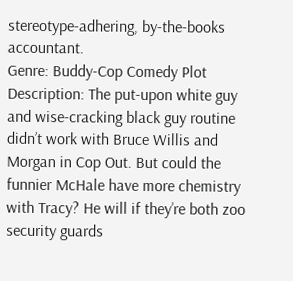stereotype-adhering, by-the-books accountant.
Genre: Buddy-Cop Comedy Plot Description: The put-upon white guy and wise-cracking black guy routine didn’t work with Bruce Willis and Morgan in Cop Out. But could the funnier McHale have more chemistry with Tracy? He will if they’re both zoo security guards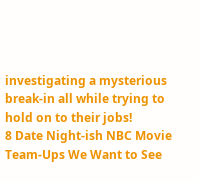investigating a mysterious break-in all while trying to hold on to their jobs!
8 Date Night-ish NBC Movie Team-Ups We Want to See